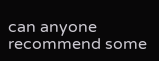can anyone recommend some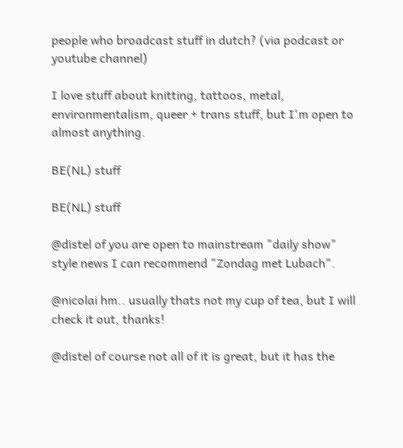people who broadcast stuff in dutch? (via podcast or youtube channel)

I love stuff about knitting, tattoos, metal, environmentalism, queer + trans stuff, but I'm open to almost anything.

BE(NL) stuff

BE(NL) stuff

@distel of you are open to mainstream "daily show" style news I can recommend "Zondag met Lubach".

@nicolai hm.. usually thats not my cup of tea, but I will check it out, thanks!

@distel of course not all of it is great, but it has the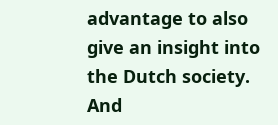advantage to also give an insight into the Dutch society.
And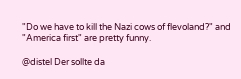"Do we have to kill the Nazi cows of flevoland?" and "America first" are pretty funny.

@distel Der sollte da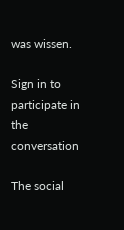was wissen.

Sign in to participate in the conversation

The social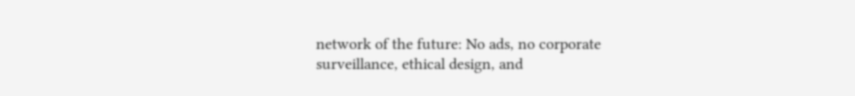network of the future: No ads, no corporate surveillance, ethical design, and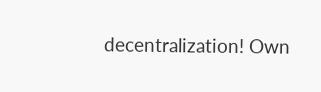decentralization! Own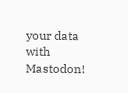your data with Mastodon!